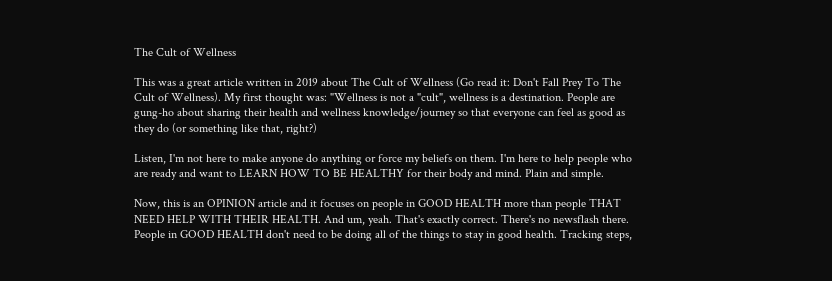The Cult of Wellness

This was a great article written in 2019 about The Cult of Wellness (Go read it: Don't Fall Prey To The Cult of Wellness). My first thought was: "Wellness is not a "cult", wellness is a destination. People are gung-ho about sharing their health and wellness knowledge/journey so that everyone can feel as good as they do (or something like that, right?)

Listen, I'm not here to make anyone do anything or force my beliefs on them. I'm here to help people who are ready and want to LEARN HOW TO BE HEALTHY for their body and mind. Plain and simple.

Now, this is an OPINION article and it focuses on people in GOOD HEALTH more than people THAT NEED HELP WITH THEIR HEALTH. And um, yeah. That's exactly correct. There's no newsflash there. People in GOOD HEALTH don't need to be doing all of the things to stay in good health. Tracking steps,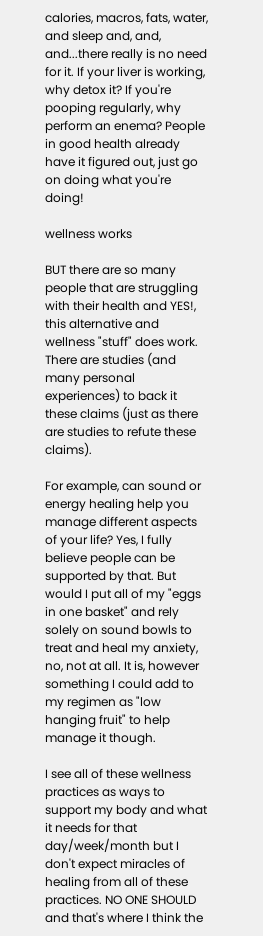calories, macros, fats, water, and sleep and, and, and...there really is no need for it. If your liver is working, why detox it? If you're pooping regularly, why perform an enema? People in good health already have it figured out, just go on doing what you're doing!

wellness works

BUT there are so many people that are struggling with their health and YES!, this alternative and wellness "stuff" does work. There are studies (and many personal experiences) to back it these claims (just as there are studies to refute these claims).

For example, can sound or energy healing help you manage different aspects of your life? Yes, I fully believe people can be supported by that. But would I put all of my "eggs in one basket" and rely solely on sound bowls to treat and heal my anxiety, no, not at all. It is, however something I could add to my regimen as "low hanging fruit" to help manage it though.

I see all of these wellness practices as ways to support my body and what it needs for that day/week/month but I don't expect miracles of healing from all of these practices. NO ONE SHOULD and that's where I think the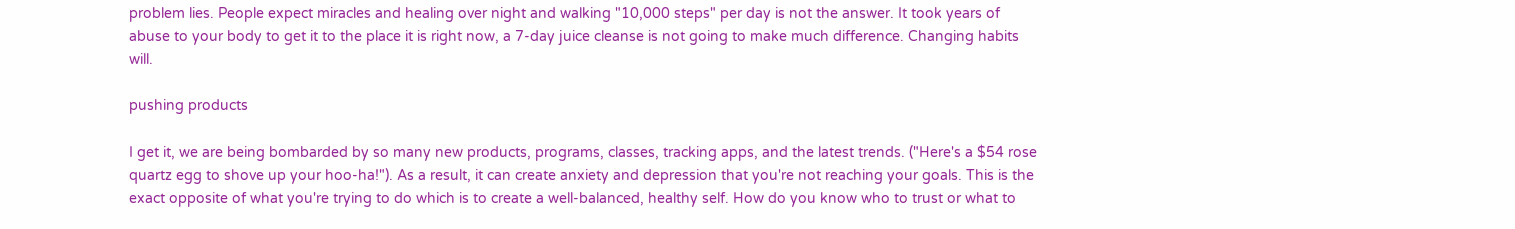problem lies. People expect miracles and healing over night and walking "10,000 steps" per day is not the answer. It took years of abuse to your body to get it to the place it is right now, a 7-day juice cleanse is not going to make much difference. Changing habits will.

pushing products

I get it, we are being bombarded by so many new products, programs, classes, tracking apps, and the latest trends. ("Here's a $54 rose quartz egg to shove up your hoo-ha!"). As a result, it can create anxiety and depression that you're not reaching your goals. This is the exact opposite of what you're trying to do which is to create a well-balanced, healthy self. How do you know who to trust or what to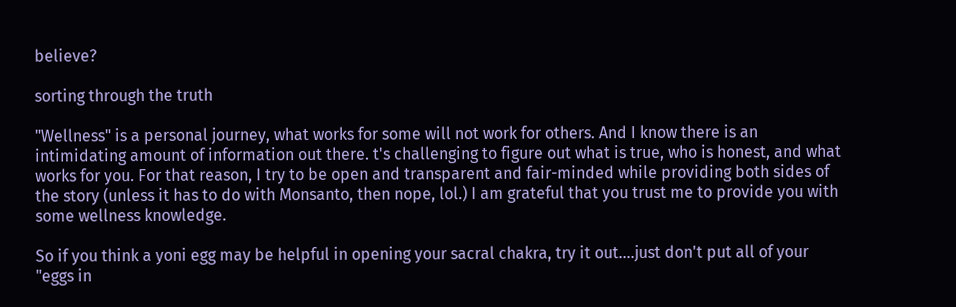believe?

sorting through the truth

"Wellness" is a personal journey, what works for some will not work for others. And I know there is an intimidating amount of information out there. t's challenging to figure out what is true, who is honest, and what works for you. For that reason, I try to be open and transparent and fair-minded while providing both sides of the story (unless it has to do with Monsanto, then nope, lol.) I am grateful that you trust me to provide you with some wellness knowledge.

So if you think a yoni egg may be helpful in opening your sacral chakra, try it out....just don't put all of your "eggs in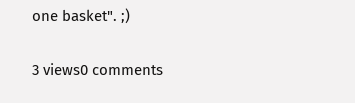one basket". ;)

3 views0 comments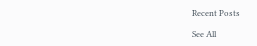Recent Posts

See All